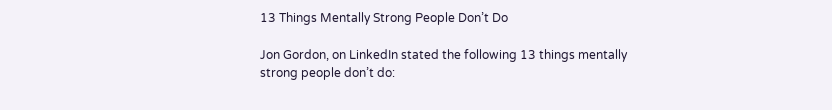13 Things Mentally Strong People Don’t Do

Jon Gordon, on LinkedIn stated the following 13 things mentally strong people don’t do: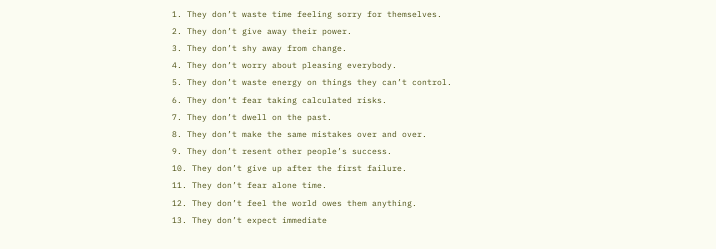1. They don’t waste time feeling sorry for themselves.
2. They don’t give away their power.
3. They don’t shy away from change.
4. They don’t worry about pleasing everybody.
5. They don’t waste energy on things they can’t control.
6. They don’t fear taking calculated risks.
7. They don’t dwell on the past.
8. They don’t make the same mistakes over and over.
9. They don’t resent other people’s success.
10. They don’t give up after the first failure.
11. They don’t fear alone time.
12. They don’t feel the world owes them anything.
13. They don’t expect immediate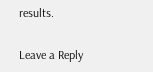results.

Leave a Reply